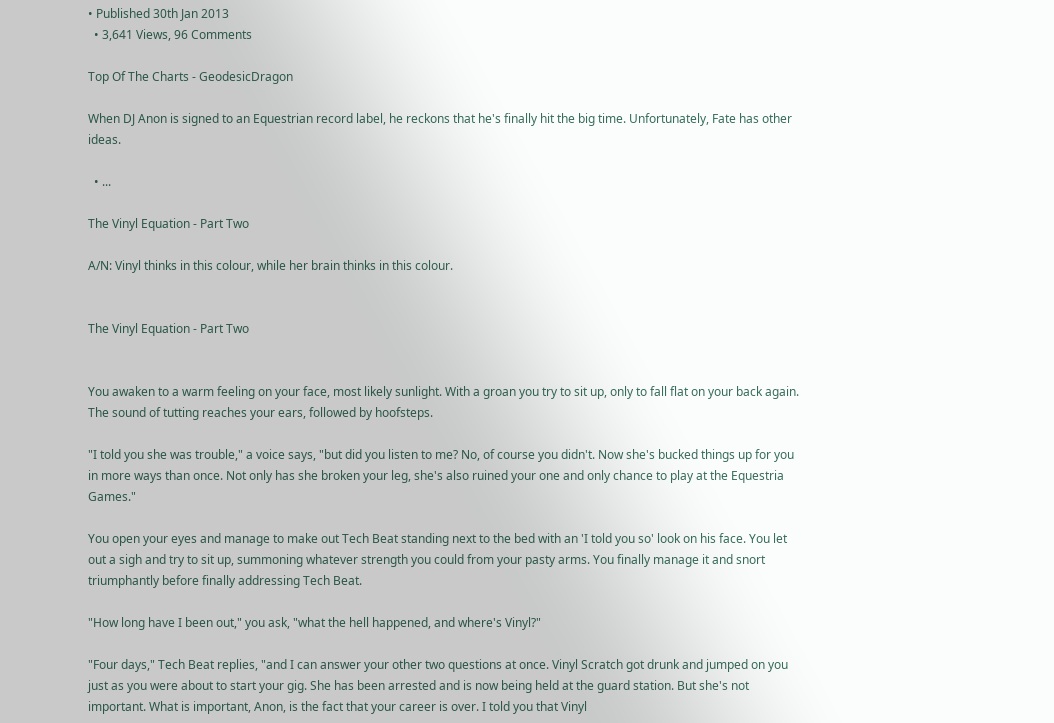• Published 30th Jan 2013
  • 3,641 Views, 96 Comments

Top Of The Charts - GeodesicDragon

When DJ Anon is signed to an Equestrian record label, he reckons that he's finally hit the big time. Unfortunately, Fate has other ideas.

  • ...

The Vinyl Equation - Part Two

A/N: Vinyl thinks in this colour, while her brain thinks in this colour.


The Vinyl Equation - Part Two


You awaken to a warm feeling on your face, most likely sunlight. With a groan you try to sit up, only to fall flat on your back again. The sound of tutting reaches your ears, followed by hoofsteps.

"I told you she was trouble," a voice says, "but did you listen to me? No, of course you didn't. Now she's bucked things up for you in more ways than once. Not only has she broken your leg, she's also ruined your one and only chance to play at the Equestria Games."

You open your eyes and manage to make out Tech Beat standing next to the bed with an 'I told you so' look on his face. You let out a sigh and try to sit up, summoning whatever strength you could from your pasty arms. You finally manage it and snort triumphantly before finally addressing Tech Beat.

"How long have I been out," you ask, "what the hell happened, and where's Vinyl?"

"Four days," Tech Beat replies, "and I can answer your other two questions at once. Vinyl Scratch got drunk and jumped on you just as you were about to start your gig. She has been arrested and is now being held at the guard station. But she's not important. What is important, Anon, is the fact that your career is over. I told you that Vinyl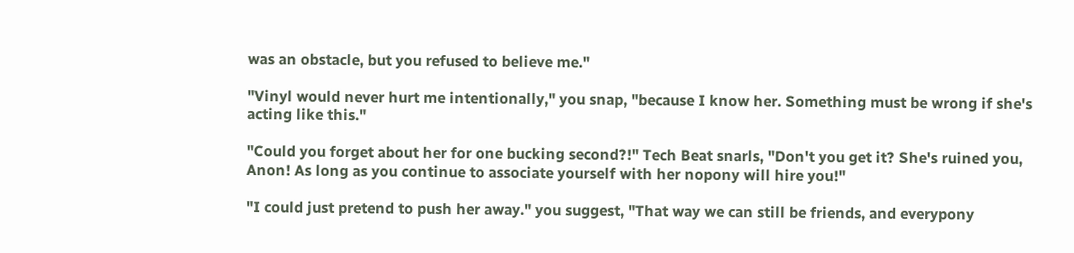was an obstacle, but you refused to believe me."

"Vinyl would never hurt me intentionally," you snap, "because I know her. Something must be wrong if she's acting like this."

"Could you forget about her for one bucking second?!" Tech Beat snarls, "Don't you get it? She's ruined you, Anon! As long as you continue to associate yourself with her nopony will hire you!"

"I could just pretend to push her away." you suggest, "That way we can still be friends, and everypony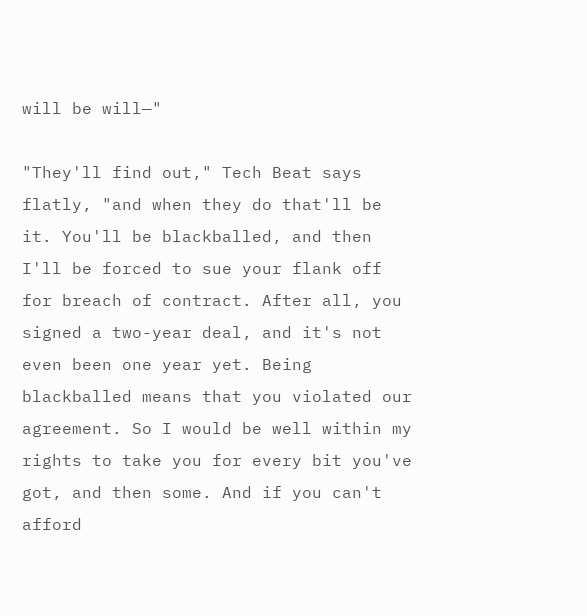will be will—"

"They'll find out," Tech Beat says flatly, "and when they do that'll be it. You'll be blackballed, and then I'll be forced to sue your flank off for breach of contract. After all, you signed a two-year deal, and it's not even been one year yet. Being blackballed means that you violated our agreement. So I would be well within my rights to take you for every bit you've got, and then some. And if you can't afford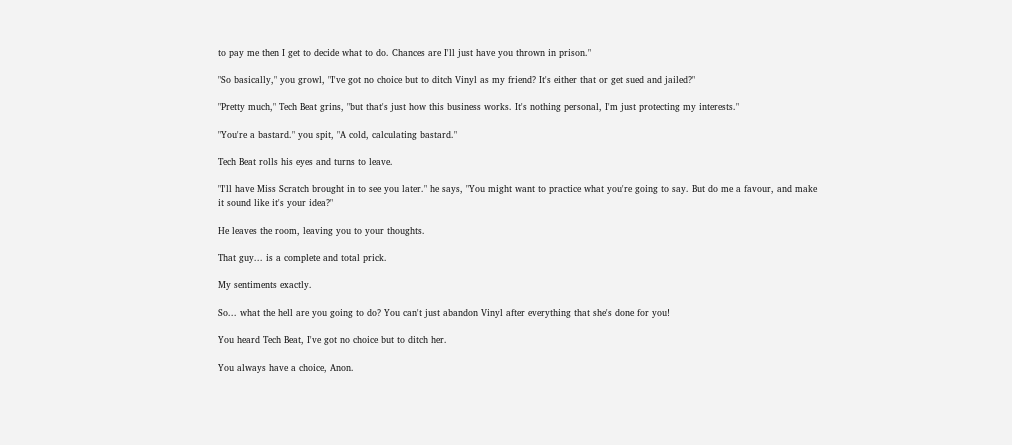to pay me then I get to decide what to do. Chances are I'll just have you thrown in prison."

"So basically," you growl, "I've got no choice but to ditch Vinyl as my friend? It's either that or get sued and jailed?"

"Pretty much," Tech Beat grins, "but that's just how this business works. It's nothing personal, I'm just protecting my interests."

"You're a bastard." you spit, "A cold, calculating bastard."

Tech Beat rolls his eyes and turns to leave.

"I'll have Miss Scratch brought in to see you later." he says, "You might want to practice what you're going to say. But do me a favour, and make it sound like it's your idea?"

He leaves the room, leaving you to your thoughts.

That guy... is a complete and total prick.

My sentiments exactly.

So... what the hell are you going to do? You can't just abandon Vinyl after everything that she's done for you!

You heard Tech Beat, I've got no choice but to ditch her.

You always have a choice, Anon.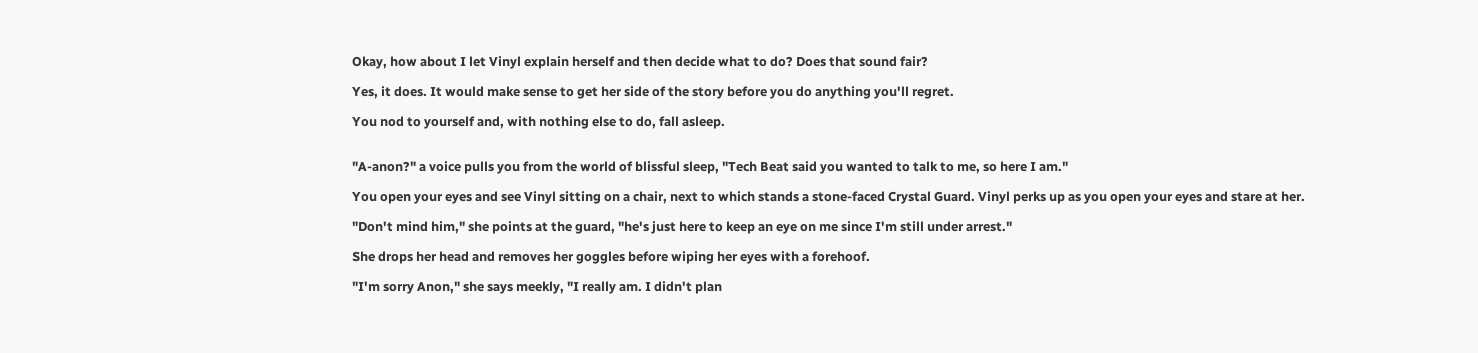Okay, how about I let Vinyl explain herself and then decide what to do? Does that sound fair?

Yes, it does. It would make sense to get her side of the story before you do anything you'll regret.

You nod to yourself and, with nothing else to do, fall asleep.


"A-anon?" a voice pulls you from the world of blissful sleep, "Tech Beat said you wanted to talk to me, so here I am."

You open your eyes and see Vinyl sitting on a chair, next to which stands a stone-faced Crystal Guard. Vinyl perks up as you open your eyes and stare at her.

"Don't mind him," she points at the guard, "he's just here to keep an eye on me since I'm still under arrest."

She drops her head and removes her goggles before wiping her eyes with a forehoof.

"I'm sorry Anon," she says meekly, "I really am. I didn't plan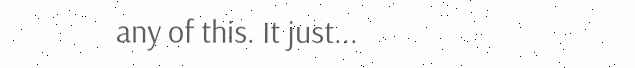any of this. It just...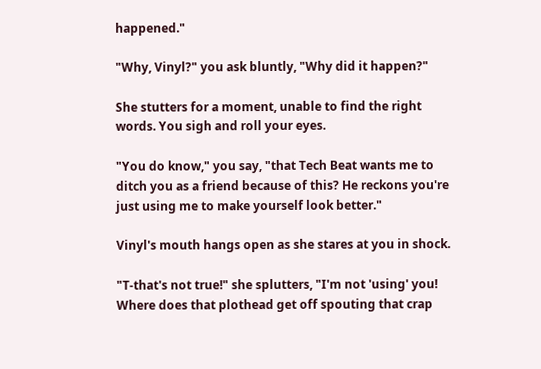happened."

"Why, Vinyl?" you ask bluntly, "Why did it happen?"

She stutters for a moment, unable to find the right words. You sigh and roll your eyes.

"You do know," you say, "that Tech Beat wants me to ditch you as a friend because of this? He reckons you're just using me to make yourself look better."

Vinyl's mouth hangs open as she stares at you in shock.

"T-that's not true!" she splutters, "I'm not 'using' you! Where does that plothead get off spouting that crap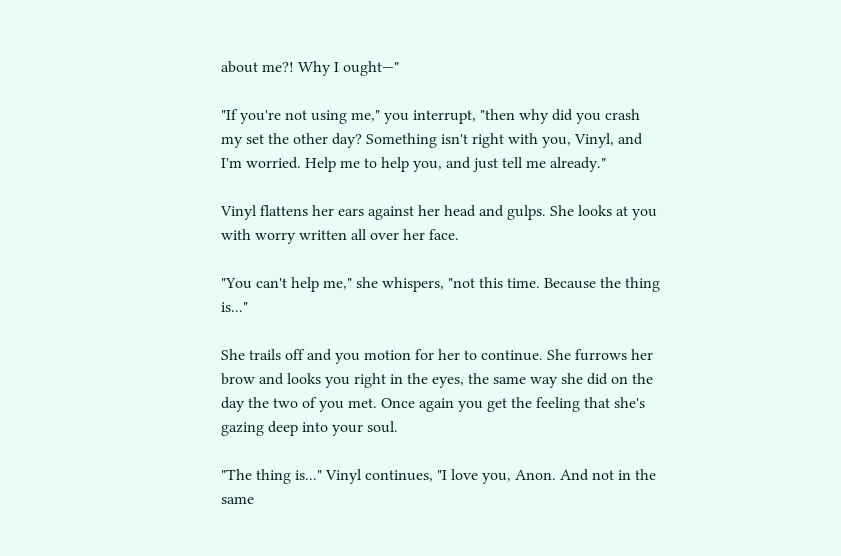about me?! Why I ought—"

"If you're not using me," you interrupt, "then why did you crash my set the other day? Something isn't right with you, Vinyl, and I'm worried. Help me to help you, and just tell me already."

Vinyl flattens her ears against her head and gulps. She looks at you with worry written all over her face.

"You can't help me," she whispers, "not this time. Because the thing is..."

She trails off and you motion for her to continue. She furrows her brow and looks you right in the eyes, the same way she did on the day the two of you met. Once again you get the feeling that she's gazing deep into your soul.

"The thing is..." Vinyl continues, "I love you, Anon. And not in the same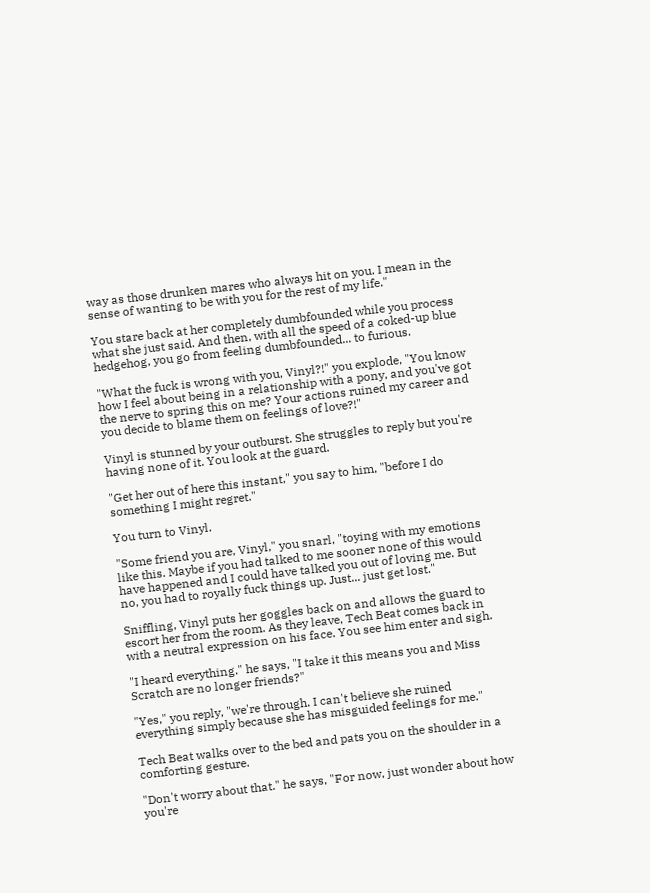way as those drunken mares who always hit on you. I mean in the sense of wanting to be with you for the rest of my life."

You stare back at her completely dumbfounded while you process what she just said. And then, with all the speed of a coked-up blue hedgehog, you go from feeling dumbfounded... to furious.

"What the fuck is wrong with you, Vinyl?!" you explode, "You know how I feel about being in a relationship with a pony, and you've got the nerve to spring this on me? Your actions ruined my career and you decide to blame them on feelings of love?!"

Vinyl is stunned by your outburst. She struggles to reply but you're having none of it. You look at the guard.

"Get her out of here this instant," you say to him, "before I do something I might regret."

You turn to Vinyl.

"Some friend you are, Vinyl," you snarl, "toying with my emotions like this. Maybe if you had talked to me sooner none of this would have happened and I could have talked you out of loving me. But no, you had to royally fuck things up. Just... just get lost."

Sniffling, Vinyl puts her goggles back on and allows the guard to escort her from the room. As they leave, Tech Beat comes back in with a neutral expression on his face. You see him enter and sigh.

"I heard everything." he says, "I take it this means you and Miss Scratch are no longer friends?"

"Yes," you reply, "we're through. I can't believe she ruined everything simply because she has misguided feelings for me."

Tech Beat walks over to the bed and pats you on the shoulder in a comforting gesture.

"Don't worry about that." he says, "For now, just wonder about how you're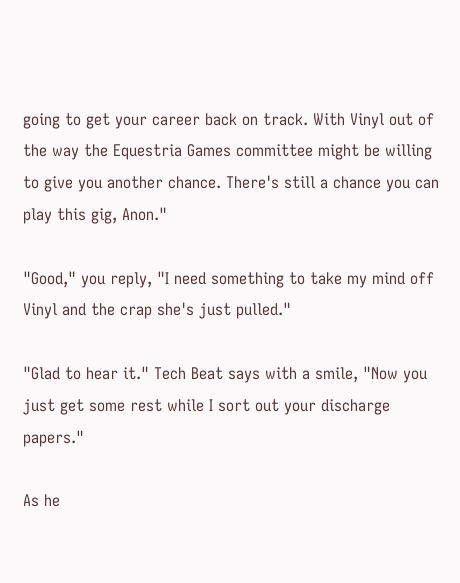going to get your career back on track. With Vinyl out of the way the Equestria Games committee might be willing to give you another chance. There's still a chance you can play this gig, Anon."

"Good," you reply, "I need something to take my mind off Vinyl and the crap she's just pulled."

"Glad to hear it." Tech Beat says with a smile, "Now you just get some rest while I sort out your discharge papers."

As he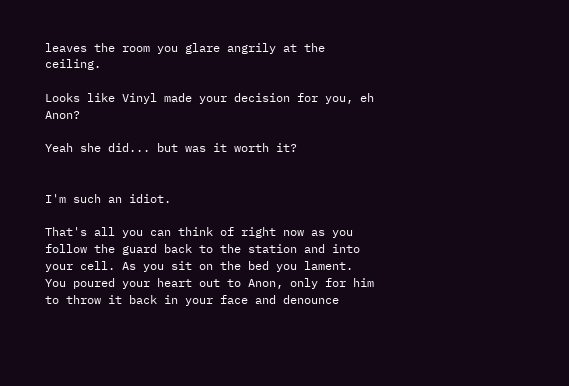leaves the room you glare angrily at the ceiling.

Looks like Vinyl made your decision for you, eh Anon?

Yeah she did... but was it worth it?


I'm such an idiot.

That's all you can think of right now as you follow the guard back to the station and into your cell. As you sit on the bed you lament. You poured your heart out to Anon, only for him to throw it back in your face and denounce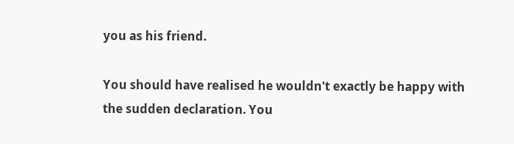you as his friend.

You should have realised he wouldn't exactly be happy with the sudden declaration. You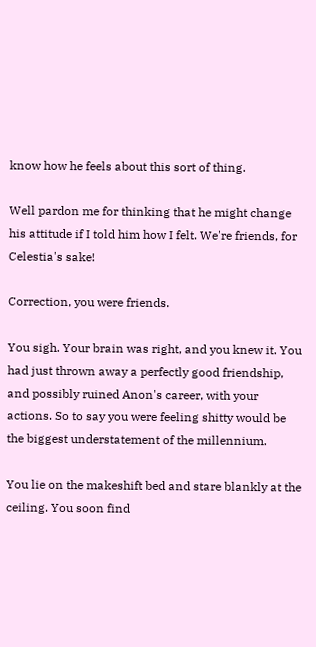know how he feels about this sort of thing.

Well pardon me for thinking that he might change his attitude if I told him how I felt. We're friends, for Celestia's sake!

Correction, you were friends.

You sigh. Your brain was right, and you knew it. You had just thrown away a perfectly good friendship, and possibly ruined Anon's career, with your actions. So to say you were feeling shitty would be the biggest understatement of the millennium.

You lie on the makeshift bed and stare blankly at the ceiling. You soon find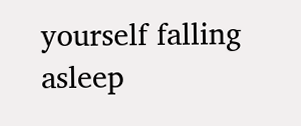yourself falling asleep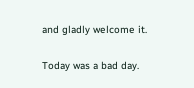and gladly welcome it.

Today was a bad day.